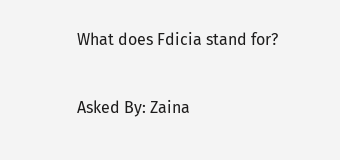What does Fdicia stand for?

Asked By: Zaina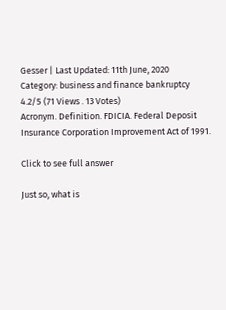Gesser | Last Updated: 11th June, 2020
Category: business and finance bankruptcy
4.2/5 (71 Views . 13 Votes)
Acronym. Definition. FDICIA. Federal Deposit Insurance Corporation Improvement Act of 1991.

Click to see full answer

Just so, what is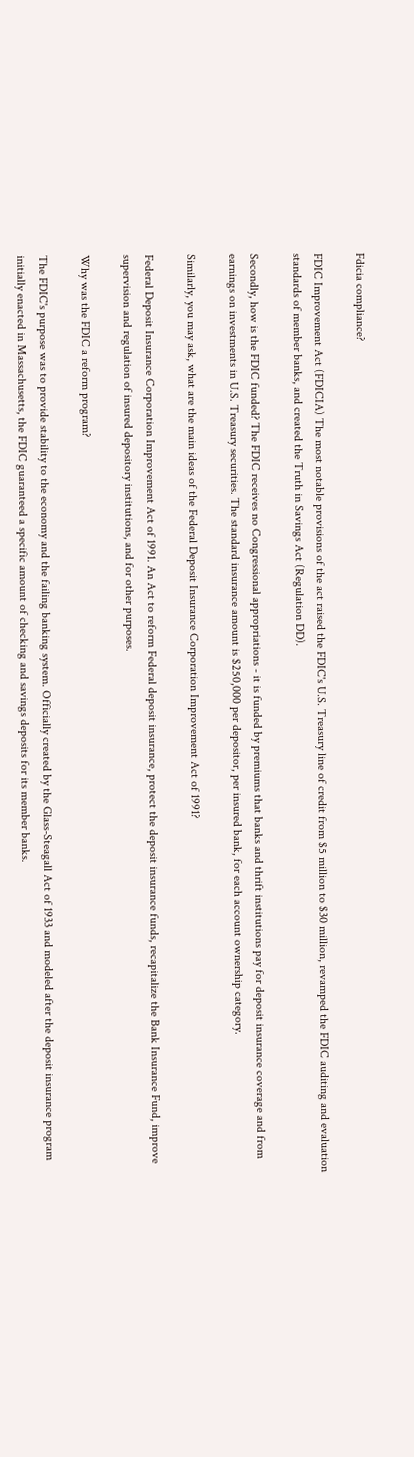Fdicia compliance?

FDIC Improvement Act (FDICIA) The most notable provisions of the act raised the FDIC's U.S. Treasury line of credit from $5 million to $30 million, revamped the FDIC auditing and evaluation standards of member banks, and created the Truth in Savings Act (Regulation DD).

Secondly, how is the FDIC funded? The FDIC receives no Congressional appropriations - it is funded by premiums that banks and thrift institutions pay for deposit insurance coverage and from earnings on investments in U.S. Treasury securities. The standard insurance amount is $250,000 per depositor, per insured bank, for each account ownership category.

Similarly, you may ask, what are the main ideas of the Federal Deposit Insurance Corporation Improvement Act of 1991?

Federal Deposit Insurance Corporation Improvement Act of 1991. An Act to reform Federal deposit insurance, protect the deposit insurance funds, recapitalize the Bank Insurance Fund, improve supervision and regulation of insured depository institutions, and for other purposes.

Why was the FDIC a reform program?

The FDIC's purpose was to provide stability to the economy and the failing banking system. Officially created by the Glass-Steagall Act of 1933 and modeled after the deposit insurance program initially enacted in Massachusetts, the FDIC guaranteed a specific amount of checking and savings deposits for its member banks.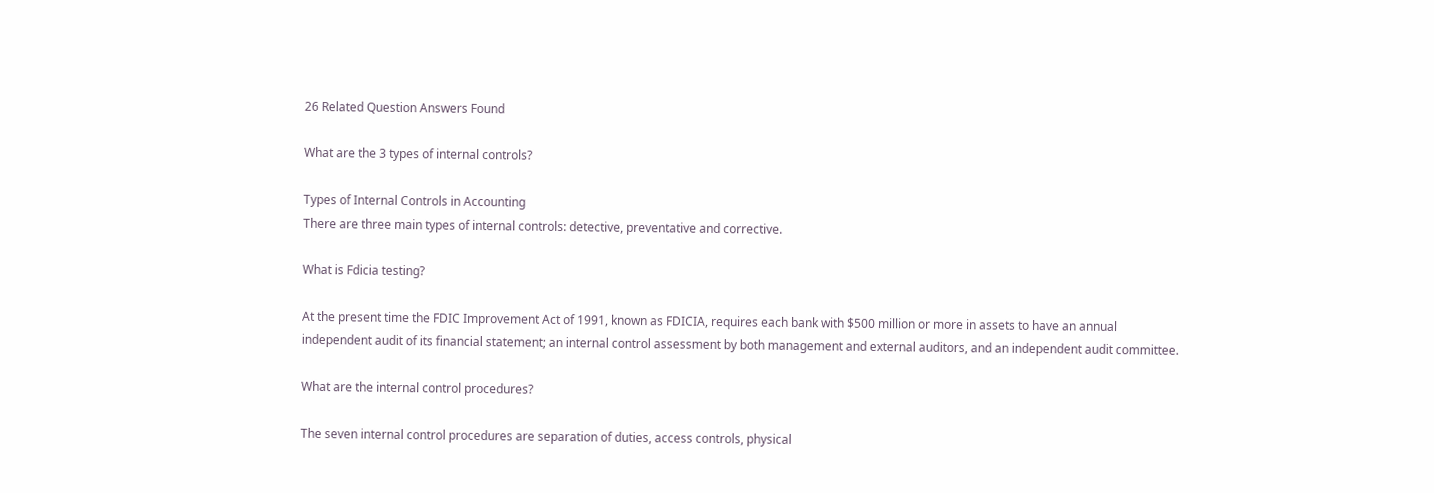26 Related Question Answers Found

What are the 3 types of internal controls?

Types of Internal Controls in Accounting
There are three main types of internal controls: detective, preventative and corrective.

What is Fdicia testing?

At the present time the FDIC Improvement Act of 1991, known as FDICIA, requires each bank with $500 million or more in assets to have an annual independent audit of its financial statement; an internal control assessment by both management and external auditors, and an independent audit committee.

What are the internal control procedures?

The seven internal control procedures are separation of duties, access controls, physical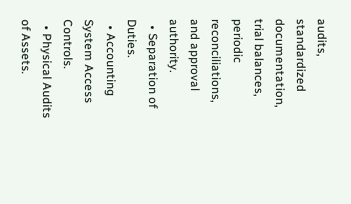audits, standardized documentation, trial balances, periodic reconciliations, and approval authority.
  • Separation of Duties.
  • Accounting System Access Controls.
  • Physical Audits of Assets.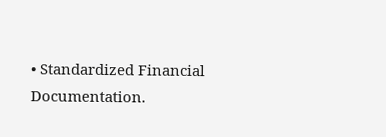• Standardized Financial Documentation.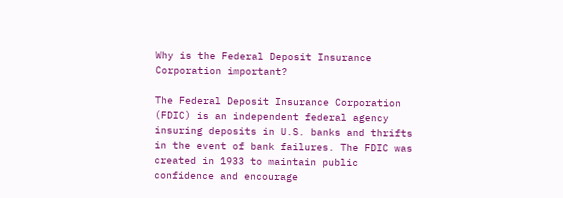Why is the Federal Deposit Insurance Corporation important?

The Federal Deposit Insurance Corporation (FDIC) is an independent federal agency insuring deposits in U.S. banks and thrifts in the event of bank failures. The FDIC was created in 1933 to maintain public confidence and encourage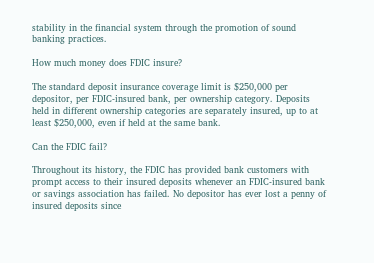stability in the financial system through the promotion of sound banking practices.

How much money does FDIC insure?

The standard deposit insurance coverage limit is $250,000 per depositor, per FDIC-insured bank, per ownership category. Deposits held in different ownership categories are separately insured, up to at least $250,000, even if held at the same bank.

Can the FDIC fail?

Throughout its history, the FDIC has provided bank customers with prompt access to their insured deposits whenever an FDIC-insured bank or savings association has failed. No depositor has ever lost a penny of insured deposits since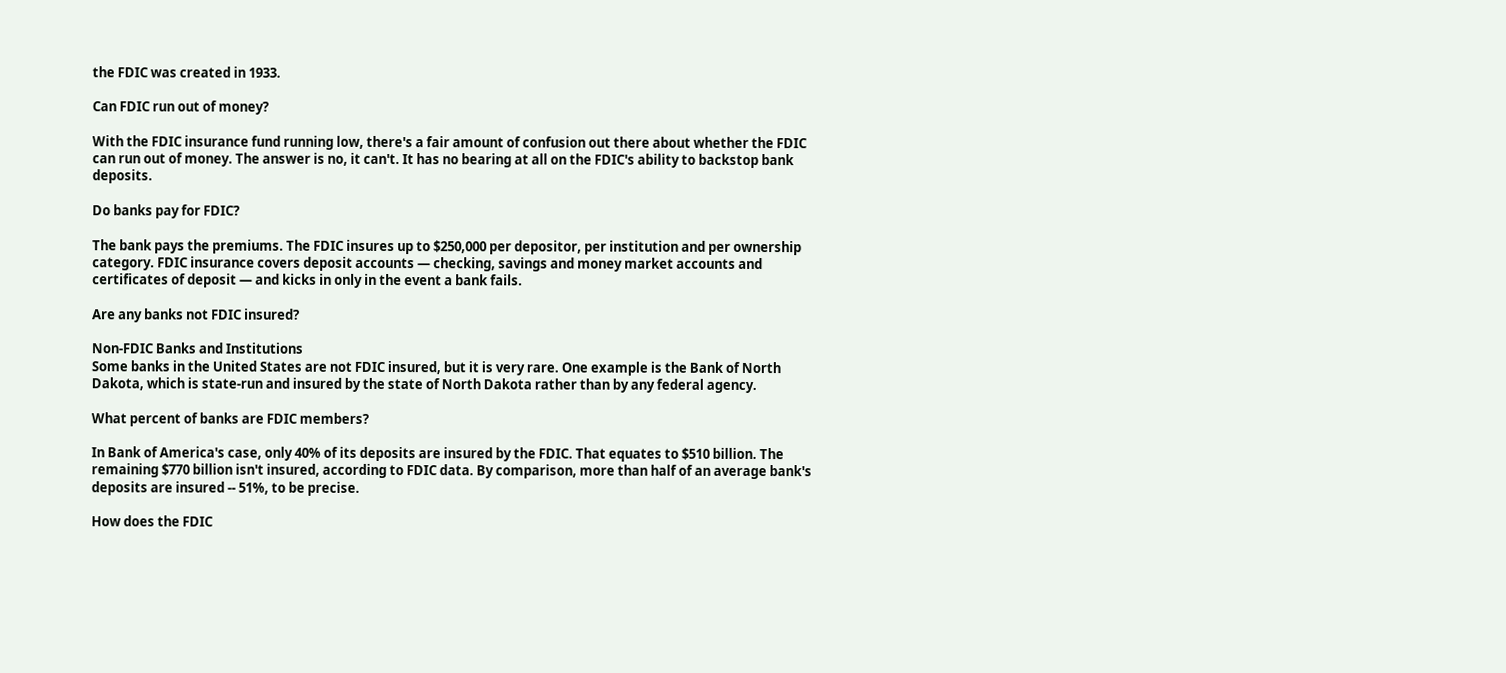the FDIC was created in 1933.

Can FDIC run out of money?

With the FDIC insurance fund running low, there's a fair amount of confusion out there about whether the FDIC can run out of money. The answer is no, it can't. It has no bearing at all on the FDIC's ability to backstop bank deposits.

Do banks pay for FDIC?

The bank pays the premiums. The FDIC insures up to $250,000 per depositor, per institution and per ownership category. FDIC insurance covers deposit accounts — checking, savings and money market accounts and certificates of deposit — and kicks in only in the event a bank fails.

Are any banks not FDIC insured?

Non-FDIC Banks and Institutions
Some banks in the United States are not FDIC insured, but it is very rare. One example is the Bank of North Dakota, which is state-run and insured by the state of North Dakota rather than by any federal agency.

What percent of banks are FDIC members?

In Bank of America's case, only 40% of its deposits are insured by the FDIC. That equates to $510 billion. The remaining $770 billion isn't insured, according to FDIC data. By comparison, more than half of an average bank's deposits are insured -- 51%, to be precise.

How does the FDIC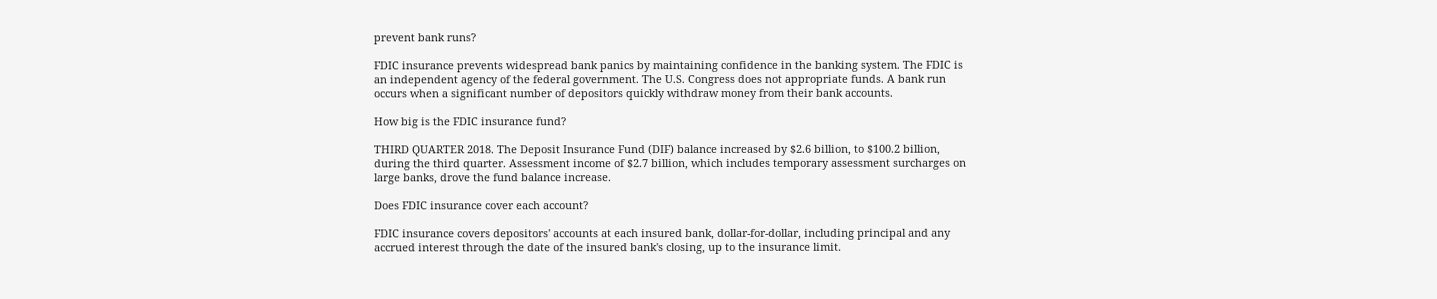prevent bank runs?

FDIC insurance prevents widespread bank panics by maintaining confidence in the banking system. The FDIC is an independent agency of the federal government. The U.S. Congress does not appropriate funds. A bank run occurs when a significant number of depositors quickly withdraw money from their bank accounts.

How big is the FDIC insurance fund?

THIRD QUARTER 2018. The Deposit Insurance Fund (DIF) balance increased by $2.6 billion, to $100.2 billion, during the third quarter. Assessment income of $2.7 billion, which includes temporary assessment surcharges on large banks, drove the fund balance increase.

Does FDIC insurance cover each account?

FDIC insurance covers depositors' accounts at each insured bank, dollar-for-dollar, including principal and any accrued interest through the date of the insured bank's closing, up to the insurance limit.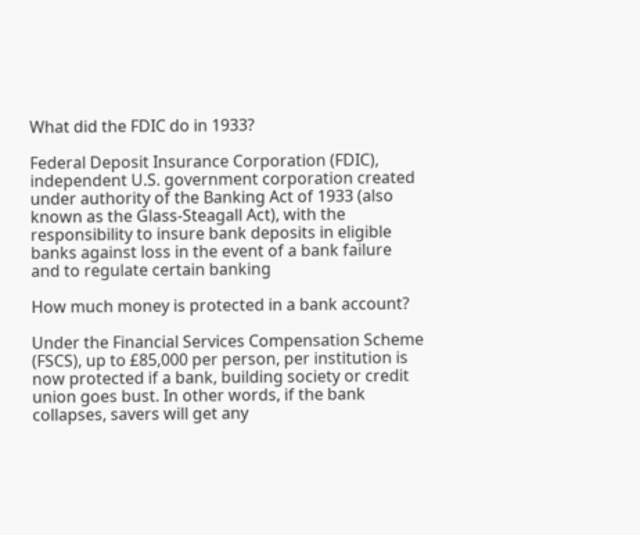What did the FDIC do in 1933?

Federal Deposit Insurance Corporation (FDIC), independent U.S. government corporation created under authority of the Banking Act of 1933 (also known as the Glass-Steagall Act), with the responsibility to insure bank deposits in eligible banks against loss in the event of a bank failure and to regulate certain banking

How much money is protected in a bank account?

Under the Financial Services Compensation Scheme (FSCS), up to £85,000 per person, per institution is now protected if a bank, building society or credit union goes bust. In other words, if the bank collapses, savers will get any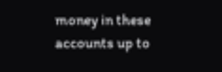money in these accounts up to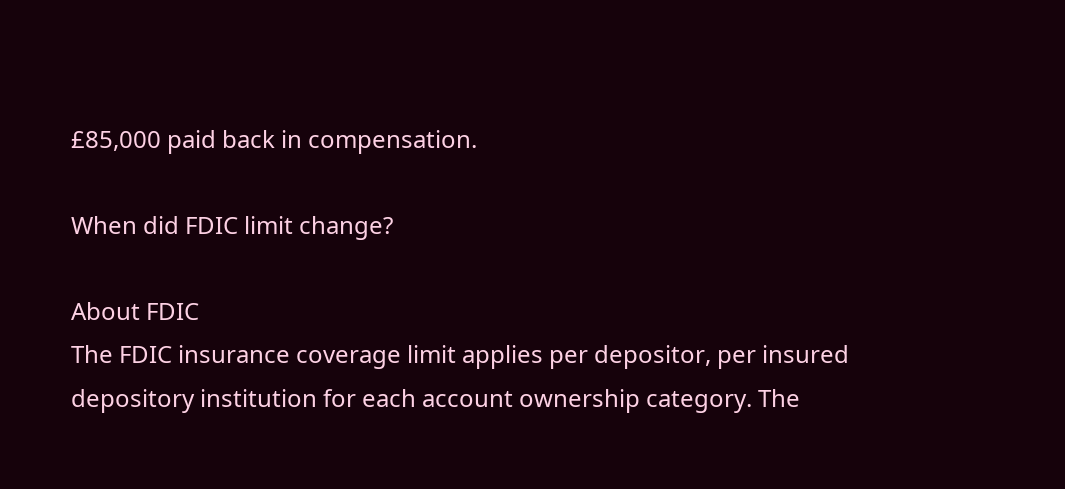£85,000 paid back in compensation.

When did FDIC limit change?

About FDIC
The FDIC insurance coverage limit applies per depositor, per insured depository institution for each account ownership category. The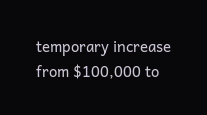temporary increase from $100,000 to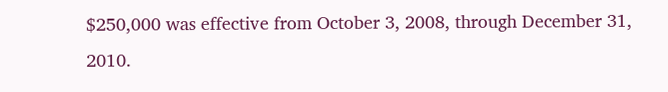$250,000 was effective from October 3, 2008, through December 31, 2010.